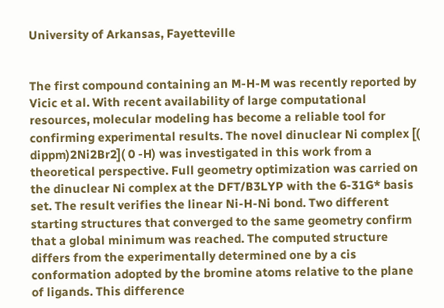University of Arkansas, Fayetteville


The first compound containing an M-H-M was recently reported by Vicic et al. With recent availability of large computational resources, molecular modeling has become a reliable tool for confirming experimental results. The novel dinuclear Ni complex [( dippm)2Ni2Br2]( 0 -H) was investigated in this work from a theoretical perspective. Full geometry optimization was carried on the dinuclear Ni complex at the DFT/B3LYP with the 6-31G* basis set. The result verifies the linear Ni-H-Ni bond. Two different starting structures that converged to the same geometry confirm that a global minimum was reached. The computed structure differs from the experimentally determined one by a cis conformation adopted by the bromine atoms relative to the plane of ligands. This difference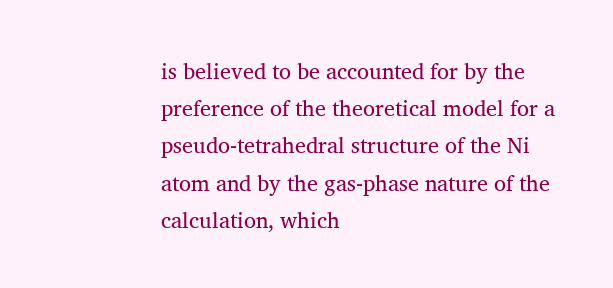is believed to be accounted for by the preference of the theoretical model for a pseudo-tetrahedral structure of the Ni atom and by the gas-phase nature of the calculation, which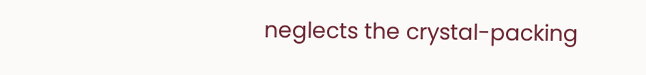neglects the crystal-packing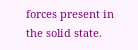forces present in the solid state.